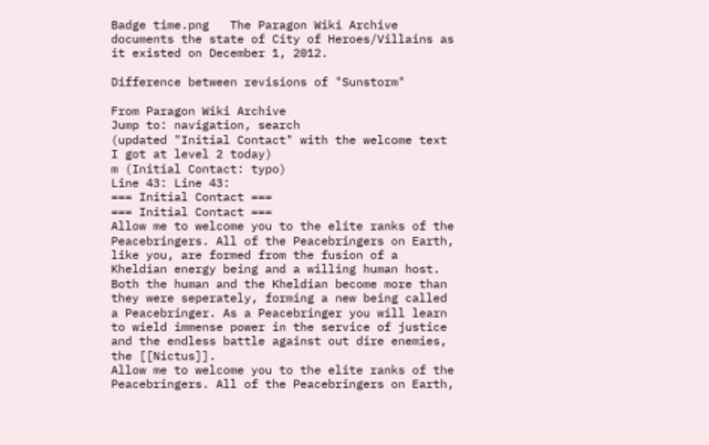Badge time.png   The Paragon Wiki Archive documents the state of City of Heroes/Villains as it existed on December 1, 2012.

Difference between revisions of "Sunstorm"

From Paragon Wiki Archive
Jump to: navigation, search
(updated "Initial Contact" with the welcome text I got at level 2 today)
m (Initial Contact: typo)
Line 43: Line 43:
=== Initial Contact ===
=== Initial Contact ===
Allow me to welcome you to the elite ranks of the Peacebringers. All of the Peacebringers on Earth, like you, are formed from the fusion of a Kheldian energy being and a willing human host. Both the human and the Kheldian become more than they were seperately, forming a new being called a Peacebringer. As a Peacebringer you will learn to wield immense power in the service of justice and the endless battle against out dire enemies, the [[Nictus]].
Allow me to welcome you to the elite ranks of the Peacebringers. All of the Peacebringers on Earth,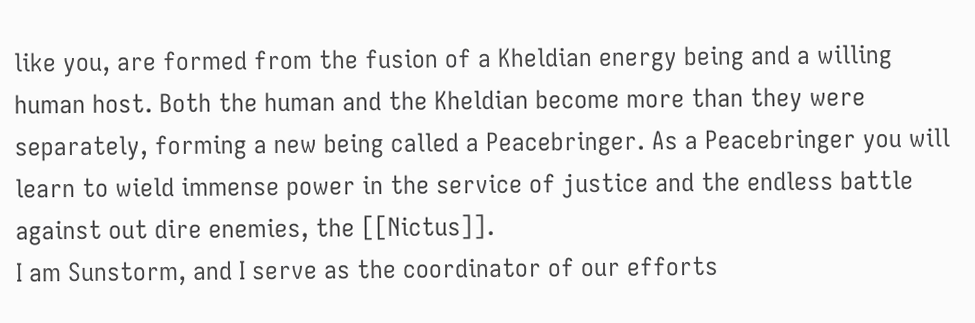like you, are formed from the fusion of a Kheldian energy being and a willing human host. Both the human and the Kheldian become more than they were separately, forming a new being called a Peacebringer. As a Peacebringer you will learn to wield immense power in the service of justice and the endless battle against out dire enemies, the [[Nictus]].
I am Sunstorm, and I serve as the coordinator of our efforts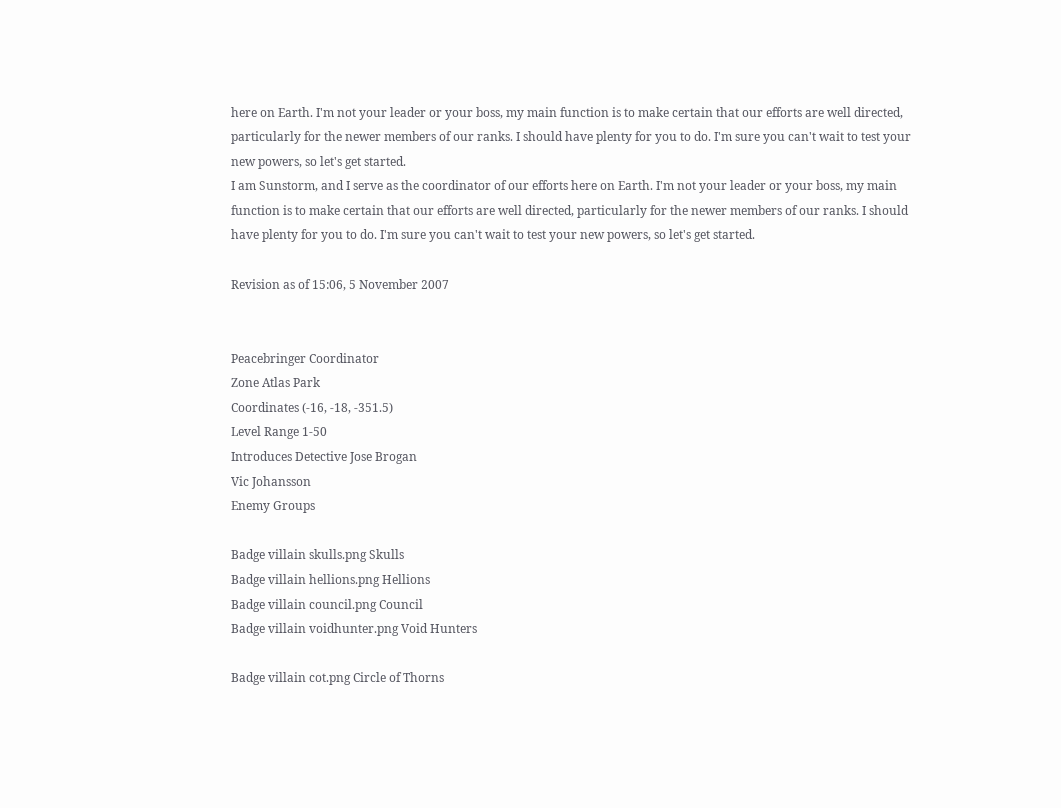here on Earth. I'm not your leader or your boss, my main function is to make certain that our efforts are well directed, particularly for the newer members of our ranks. I should have plenty for you to do. I'm sure you can't wait to test your new powers, so let's get started.
I am Sunstorm, and I serve as the coordinator of our efforts here on Earth. I'm not your leader or your boss, my main function is to make certain that our efforts are well directed, particularly for the newer members of our ranks. I should have plenty for you to do. I'm sure you can't wait to test your new powers, so let's get started.

Revision as of 15:06, 5 November 2007


Peacebringer Coordinator
Zone Atlas Park
Coordinates (-16, -18, -351.5)
Level Range 1-50
Introduces Detective Jose Brogan
Vic Johansson
Enemy Groups

Badge villain skulls.png Skulls
Badge villain hellions.png Hellions
Badge villain council.png Council
Badge villain voidhunter.png Void Hunters

Badge villain cot.png Circle of Thorns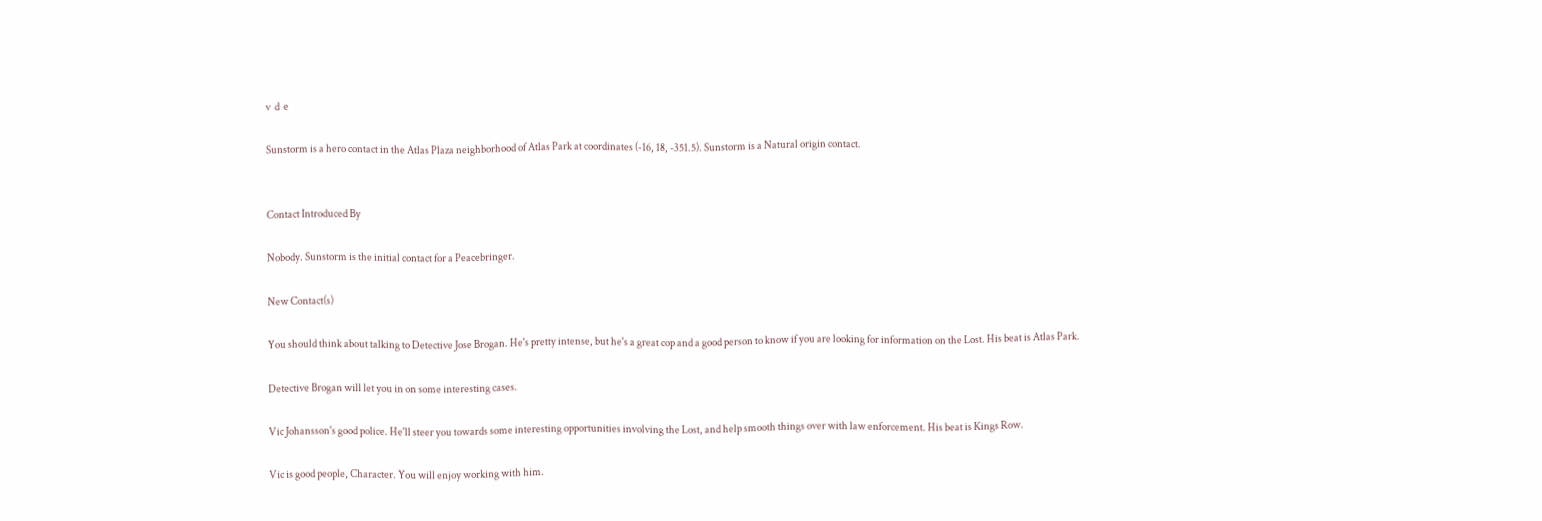v  d  e

Sunstorm is a hero contact in the Atlas Plaza neighborhood of Atlas Park at coordinates (-16, 18, -351.5). Sunstorm is a Natural origin contact.


Contact Introduced By

Nobody. Sunstorm is the initial contact for a Peacebringer.

New Contact(s)

You should think about talking to Detective Jose Brogan. He's pretty intense, but he's a great cop and a good person to know if you are looking for information on the Lost. His beat is Atlas Park.

Detective Brogan will let you in on some interesting cases.

Vic Johansson's good police. He'll steer you towards some interesting opportunities involving the Lost, and help smooth things over with law enforcement. His beat is Kings Row.

Vic is good people, Character. You will enjoy working with him.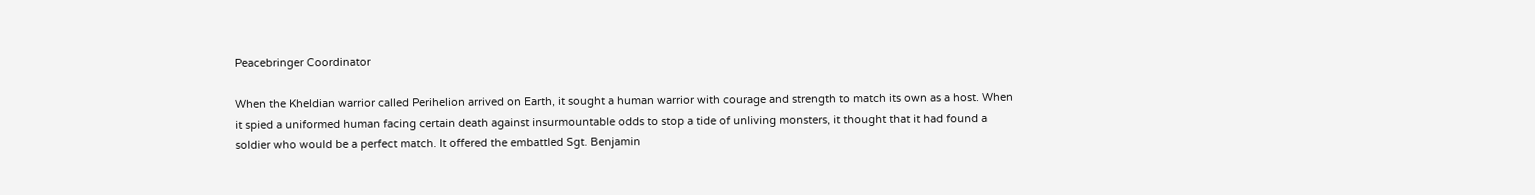Peacebringer Coordinator

When the Kheldian warrior called Perihelion arrived on Earth, it sought a human warrior with courage and strength to match its own as a host. When it spied a uniformed human facing certain death against insurmountable odds to stop a tide of unliving monsters, it thought that it had found a soldier who would be a perfect match. It offered the embattled Sgt. Benjamin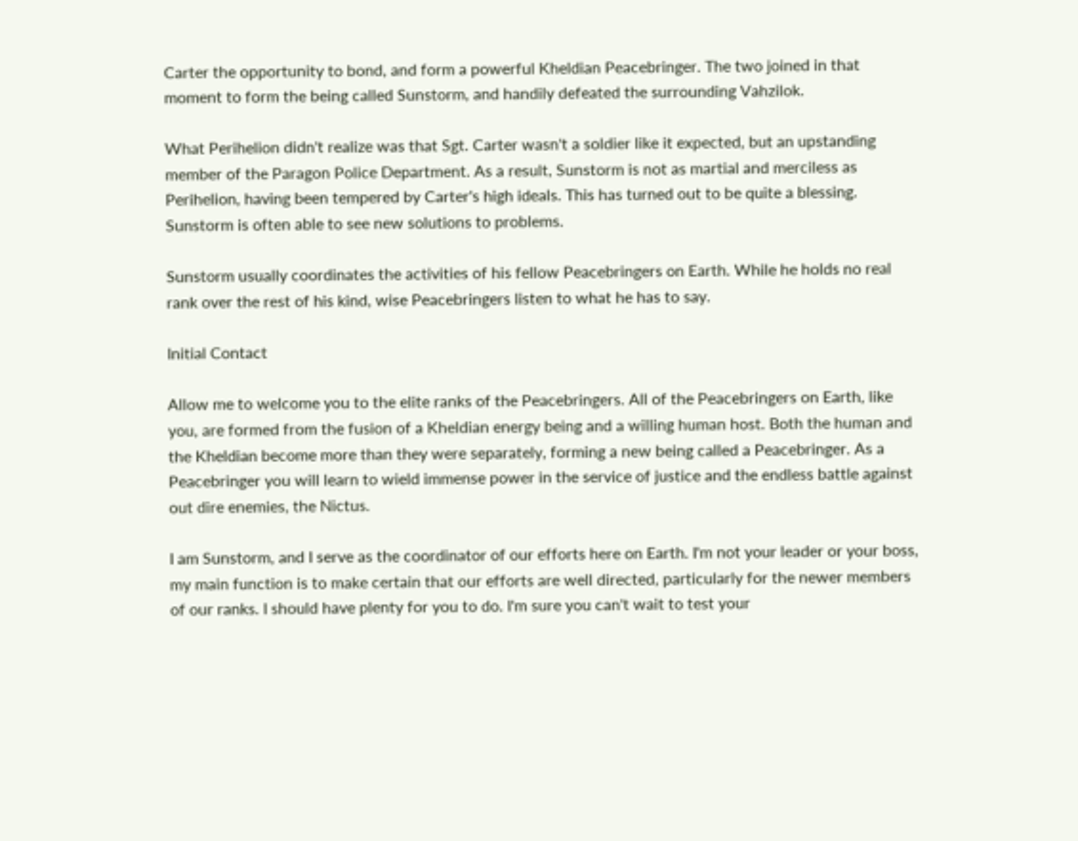Carter the opportunity to bond, and form a powerful Kheldian Peacebringer. The two joined in that moment to form the being called Sunstorm, and handily defeated the surrounding Vahzilok.

What Perihelion didn't realize was that Sgt. Carter wasn't a soldier like it expected, but an upstanding member of the Paragon Police Department. As a result, Sunstorm is not as martial and merciless as Perihelion, having been tempered by Carter's high ideals. This has turned out to be quite a blessing. Sunstorm is often able to see new solutions to problems.

Sunstorm usually coordinates the activities of his fellow Peacebringers on Earth. While he holds no real rank over the rest of his kind, wise Peacebringers listen to what he has to say.

Initial Contact

Allow me to welcome you to the elite ranks of the Peacebringers. All of the Peacebringers on Earth, like you, are formed from the fusion of a Kheldian energy being and a willing human host. Both the human and the Kheldian become more than they were separately, forming a new being called a Peacebringer. As a Peacebringer you will learn to wield immense power in the service of justice and the endless battle against out dire enemies, the Nictus.

I am Sunstorm, and I serve as the coordinator of our efforts here on Earth. I'm not your leader or your boss, my main function is to make certain that our efforts are well directed, particularly for the newer members of our ranks. I should have plenty for you to do. I'm sure you can't wait to test your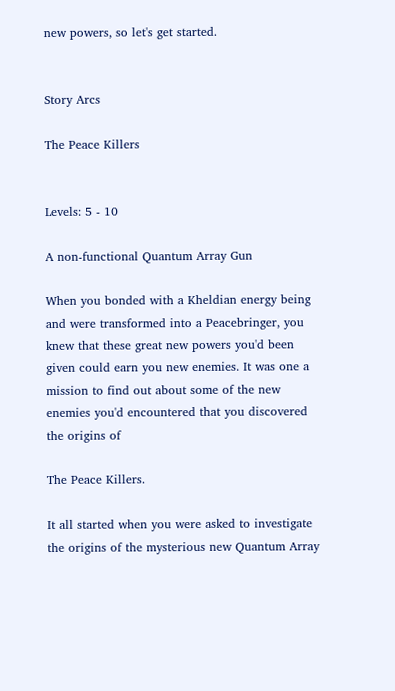new powers, so let's get started.


Story Arcs

The Peace Killers


Levels: 5 - 10

A non-functional Quantum Array Gun

When you bonded with a Kheldian energy being and were transformed into a Peacebringer, you knew that these great new powers you'd been given could earn you new enemies. It was one a mission to find out about some of the new enemies you'd encountered that you discovered the origins of

The Peace Killers.

It all started when you were asked to investigate the origins of the mysterious new Quantum Array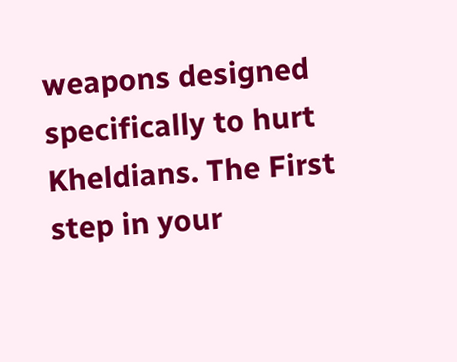weapons designed specifically to hurt Kheldians. The First step in your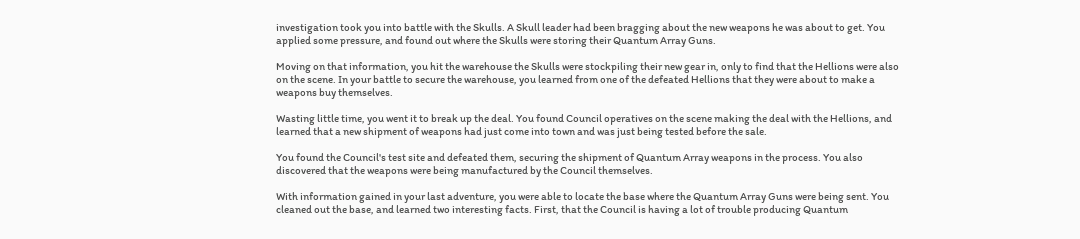investigation took you into battle with the Skulls. A Skull leader had been bragging about the new weapons he was about to get. You applied some pressure, and found out where the Skulls were storing their Quantum Array Guns.

Moving on that information, you hit the warehouse the Skulls were stockpiling their new gear in, only to find that the Hellions were also on the scene. In your battle to secure the warehouse, you learned from one of the defeated Hellions that they were about to make a weapons buy themselves.

Wasting little time, you went it to break up the deal. You found Council operatives on the scene making the deal with the Hellions, and learned that a new shipment of weapons had just come into town and was just being tested before the sale.

You found the Council's test site and defeated them, securing the shipment of Quantum Array weapons in the process. You also discovered that the weapons were being manufactured by the Council themselves.

With information gained in your last adventure, you were able to locate the base where the Quantum Array Guns were being sent. You cleaned out the base, and learned two interesting facts. First, that the Council is having a lot of trouble producing Quantum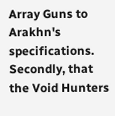Array Guns to Arakhn's specifications. Secondly, that the Void Hunters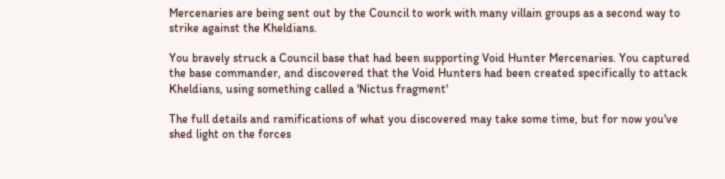Mercenaries are being sent out by the Council to work with many villain groups as a second way to strike against the Kheldians.

You bravely struck a Council base that had been supporting Void Hunter Mercenaries. You captured the base commander, and discovered that the Void Hunters had been created specifically to attack Kheldians, using something called a 'Nictus fragment'

The full details and ramifications of what you discovered may take some time, but for now you've shed light on the forces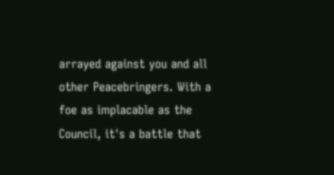arrayed against you and all other Peacebringers. With a foe as implacable as the Council, it's a battle that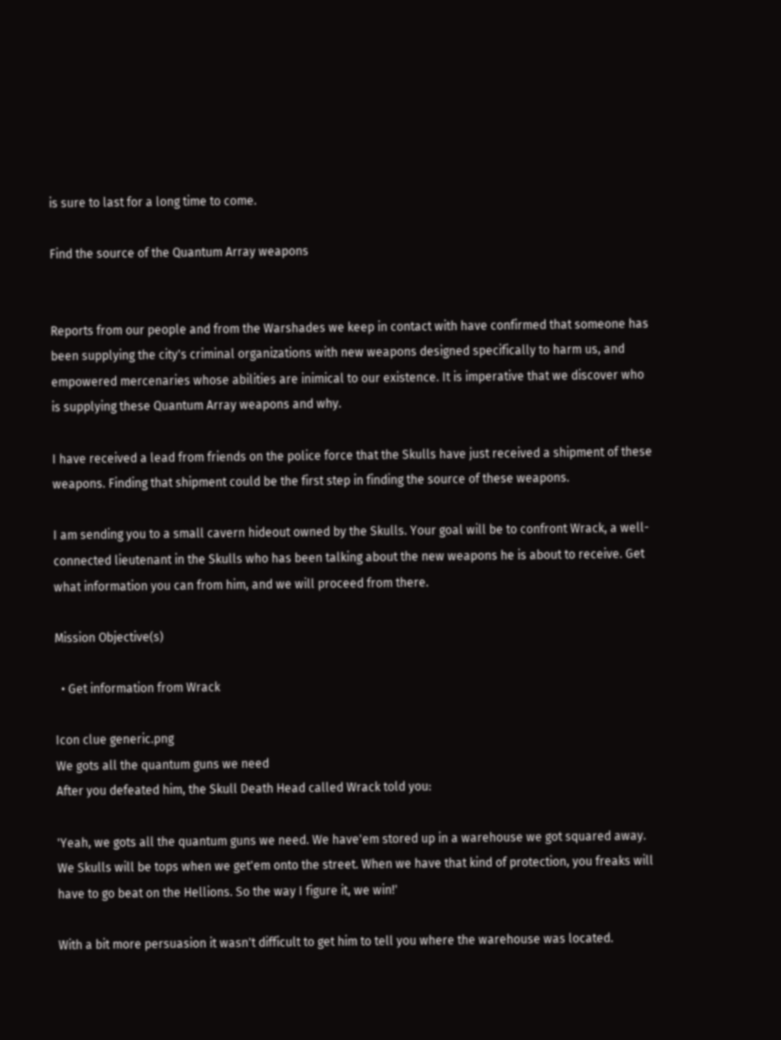is sure to last for a long time to come.

Find the source of the Quantum Array weapons


Reports from our people and from the Warshades we keep in contact with have confirmed that someone has been supplying the city's criminal organizations with new weapons designed specifically to harm us, and empowered mercenaries whose abilities are inimical to our existence. It is imperative that we discover who is supplying these Quantum Array weapons and why.

I have received a lead from friends on the police force that the Skulls have just received a shipment of these weapons. Finding that shipment could be the first step in finding the source of these weapons.

I am sending you to a small cavern hideout owned by the Skulls. Your goal will be to confront Wrack, a well-connected lieutenant in the Skulls who has been talking about the new weapons he is about to receive. Get what information you can from him, and we will proceed from there.

Mission Objective(s)

  • Get information from Wrack

Icon clue generic.png
We gots all the quantum guns we need
After you defeated him, the Skull Death Head called Wrack told you:

'Yeah, we gots all the quantum guns we need. We have'em stored up in a warehouse we got squared away. We Skulls will be tops when we get'em onto the street. When we have that kind of protection, you freaks will have to go beat on the Hellions. So the way I figure it, we win!'

With a bit more persuasion it wasn't difficult to get him to tell you where the warehouse was located.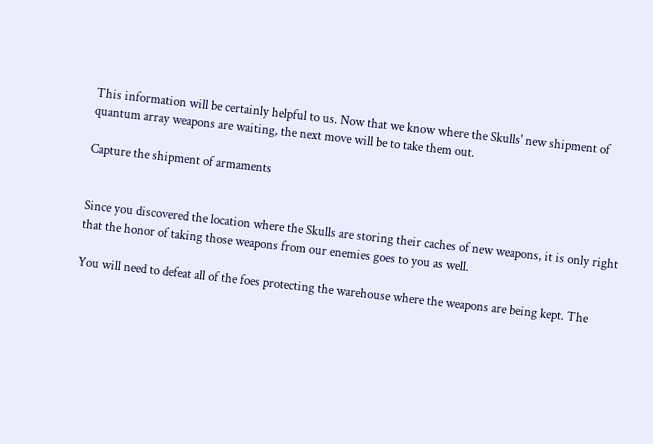This information will be certainly helpful to us. Now that we know where the Skulls' new shipment of quantum array weapons are waiting, the next move will be to take them out.

Capture the shipment of armaments


Since you discovered the location where the Skulls are storing their caches of new weapons, it is only right that the honor of taking those weapons from our enemies goes to you as well.

You will need to defeat all of the foes protecting the warehouse where the weapons are being kept. The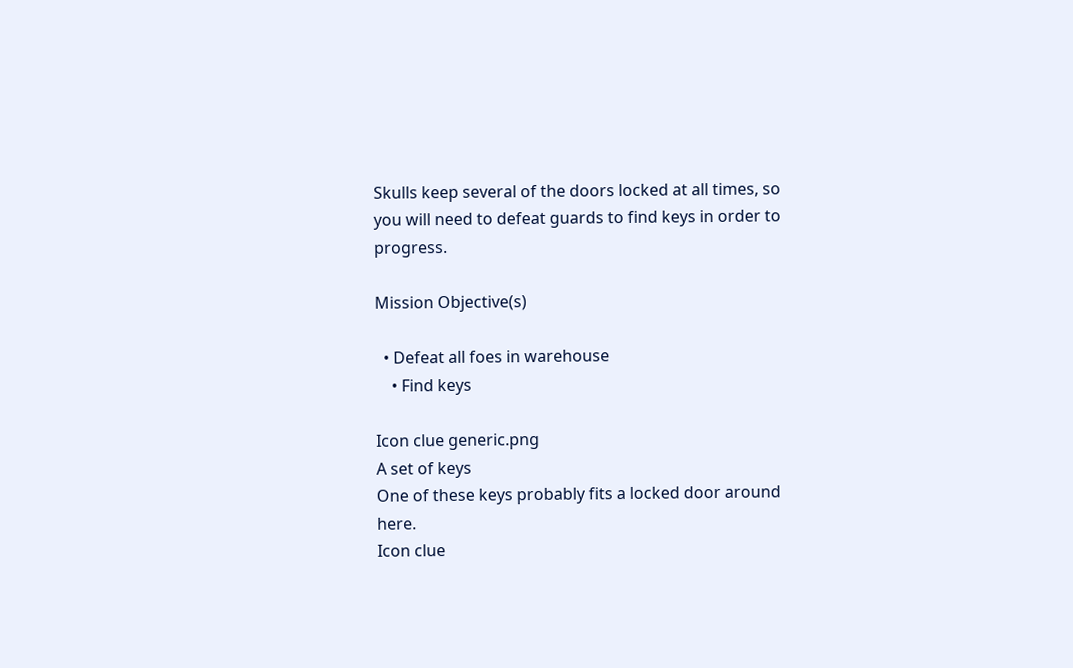Skulls keep several of the doors locked at all times, so you will need to defeat guards to find keys in order to progress.

Mission Objective(s)

  • Defeat all foes in warehouse
    • Find keys

Icon clue generic.png
A set of keys
One of these keys probably fits a locked door around here.
Icon clue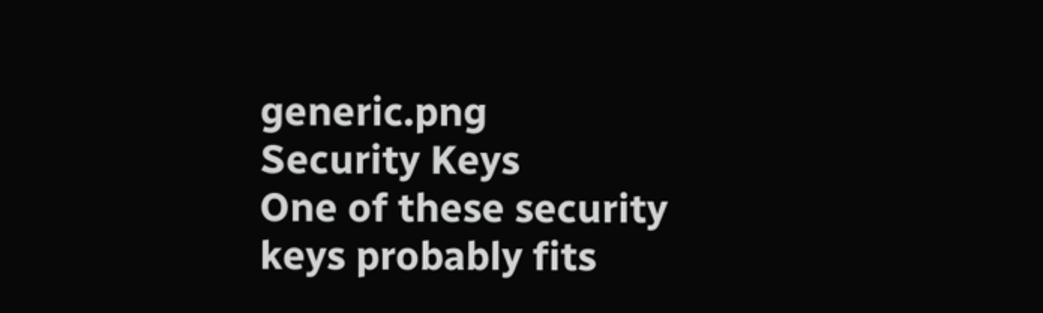generic.png
Security Keys
One of these security keys probably fits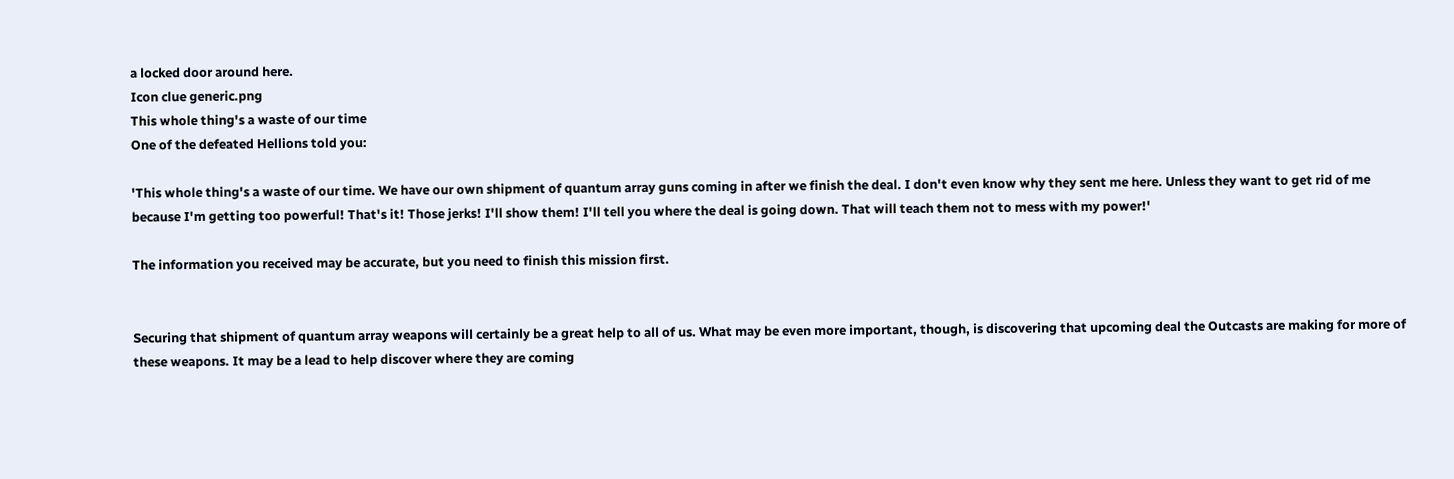a locked door around here.
Icon clue generic.png
This whole thing's a waste of our time
One of the defeated Hellions told you:

'This whole thing's a waste of our time. We have our own shipment of quantum array guns coming in after we finish the deal. I don't even know why they sent me here. Unless they want to get rid of me because I'm getting too powerful! That's it! Those jerks! I'll show them! I'll tell you where the deal is going down. That will teach them not to mess with my power!'

The information you received may be accurate, but you need to finish this mission first.


Securing that shipment of quantum array weapons will certainly be a great help to all of us. What may be even more important, though, is discovering that upcoming deal the Outcasts are making for more of these weapons. It may be a lead to help discover where they are coming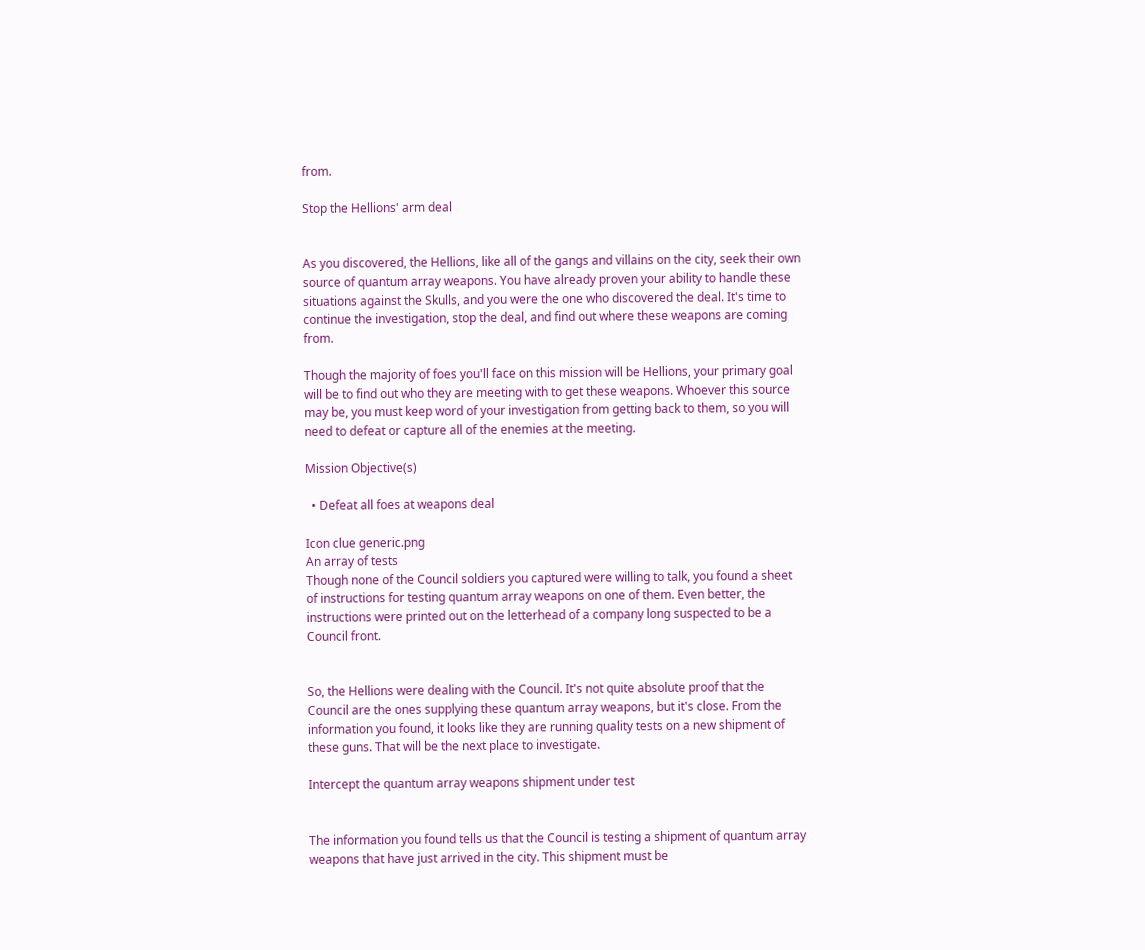from.

Stop the Hellions' arm deal


As you discovered, the Hellions, like all of the gangs and villains on the city, seek their own source of quantum array weapons. You have already proven your ability to handle these situations against the Skulls, and you were the one who discovered the deal. It's time to continue the investigation, stop the deal, and find out where these weapons are coming from.

Though the majority of foes you'll face on this mission will be Hellions, your primary goal will be to find out who they are meeting with to get these weapons. Whoever this source may be, you must keep word of your investigation from getting back to them, so you will need to defeat or capture all of the enemies at the meeting.

Mission Objective(s)

  • Defeat all foes at weapons deal

Icon clue generic.png
An array of tests
Though none of the Council soldiers you captured were willing to talk, you found a sheet of instructions for testing quantum array weapons on one of them. Even better, the instructions were printed out on the letterhead of a company long suspected to be a Council front.


So, the Hellions were dealing with the Council. It's not quite absolute proof that the Council are the ones supplying these quantum array weapons, but it's close. From the information you found, it looks like they are running quality tests on a new shipment of these guns. That will be the next place to investigate.

Intercept the quantum array weapons shipment under test


The information you found tells us that the Council is testing a shipment of quantum array weapons that have just arrived in the city. This shipment must be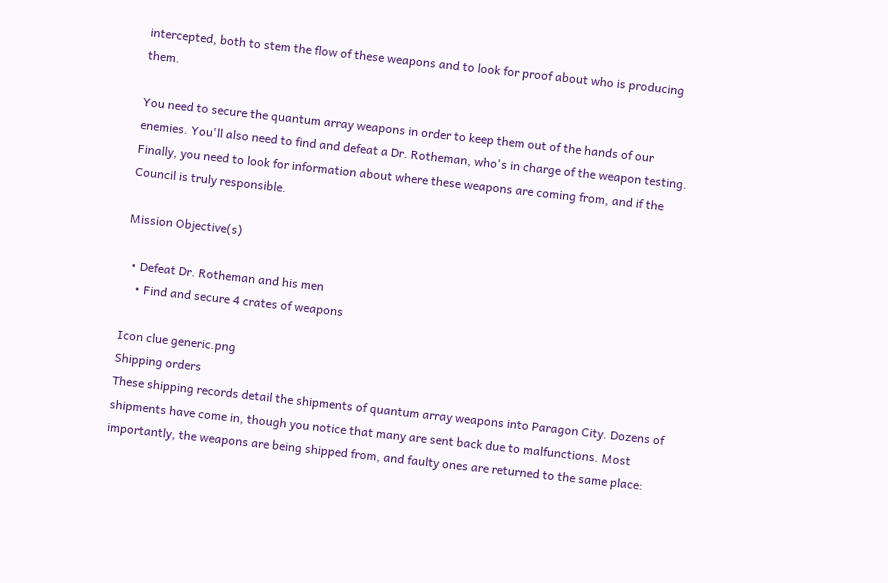intercepted, both to stem the flow of these weapons and to look for proof about who is producing them.

You need to secure the quantum array weapons in order to keep them out of the hands of our enemies. You'll also need to find and defeat a Dr. Rotheman, who's in charge of the weapon testing. Finally, you need to look for information about where these weapons are coming from, and if the Council is truly responsible.

Mission Objective(s)

  • Defeat Dr. Rotheman and his men
    • Find and secure 4 crates of weapons

Icon clue generic.png
Shipping orders
These shipping records detail the shipments of quantum array weapons into Paragon City. Dozens of shipments have come in, though you notice that many are sent back due to malfunctions. Most importantly, the weapons are being shipped from, and faulty ones are returned to the same place: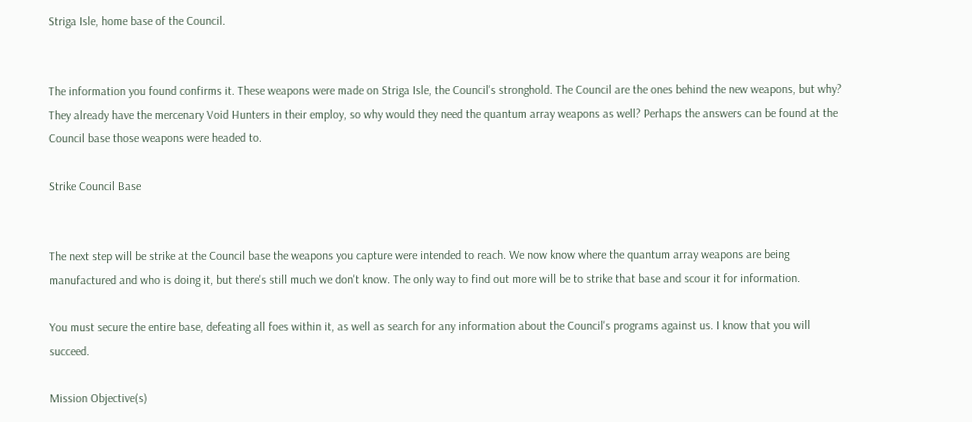Striga Isle, home base of the Council.


The information you found confirms it. These weapons were made on Striga Isle, the Council's stronghold. The Council are the ones behind the new weapons, but why? They already have the mercenary Void Hunters in their employ, so why would they need the quantum array weapons as well? Perhaps the answers can be found at the Council base those weapons were headed to.

Strike Council Base


The next step will be strike at the Council base the weapons you capture were intended to reach. We now know where the quantum array weapons are being manufactured and who is doing it, but there's still much we don't know. The only way to find out more will be to strike that base and scour it for information.

You must secure the entire base, defeating all foes within it, as well as search for any information about the Council's programs against us. I know that you will succeed.

Mission Objective(s)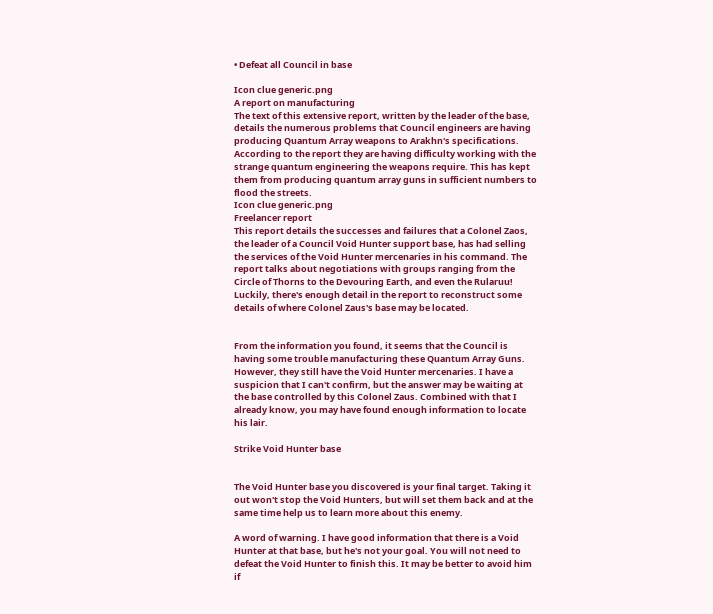• Defeat all Council in base

Icon clue generic.png
A report on manufacturing
The text of this extensive report, written by the leader of the base, details the numerous problems that Council engineers are having producing Quantum Array weapons to Arakhn's specifications. According to the report they are having difficulty working with the strange quantum engineering the weapons require. This has kept them from producing quantum array guns in sufficient numbers to flood the streets.
Icon clue generic.png
Freelancer report
This report details the successes and failures that a Colonel Zaos, the leader of a Council Void Hunter support base, has had selling the services of the Void Hunter mercenaries in his command. The report talks about negotiations with groups ranging from the Circle of Thorns to the Devouring Earth, and even the Rularuu! Luckily, there's enough detail in the report to reconstruct some details of where Colonel Zaus's base may be located.


From the information you found, it seems that the Council is having some trouble manufacturing these Quantum Array Guns. However, they still have the Void Hunter mercenaries. I have a suspicion that I can't confirm, but the answer may be waiting at the base controlled by this Colonel Zaus. Combined with that I already know, you may have found enough information to locate his lair.

Strike Void Hunter base


The Void Hunter base you discovered is your final target. Taking it out won't stop the Void Hunters, but will set them back and at the same time help us to learn more about this enemy.

A word of warning. I have good information that there is a Void Hunter at that base, but he's not your goal. You will not need to defeat the Void Hunter to finish this. It may be better to avoid him if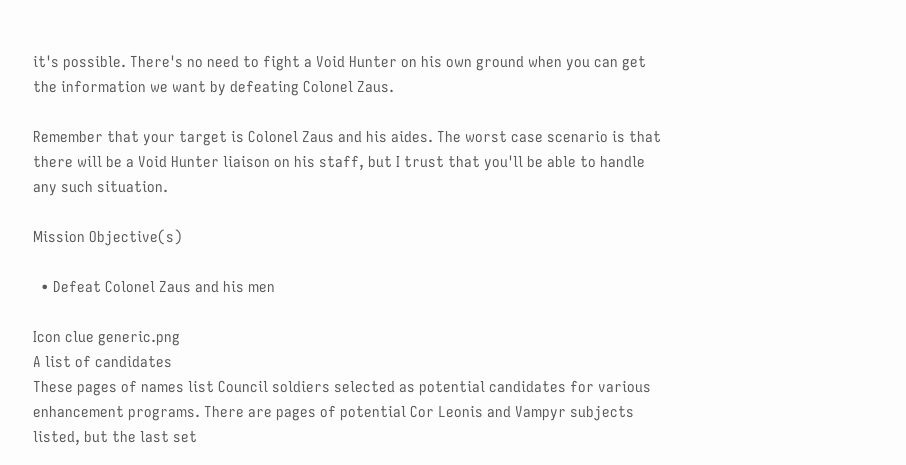it's possible. There's no need to fight a Void Hunter on his own ground when you can get the information we want by defeating Colonel Zaus.

Remember that your target is Colonel Zaus and his aides. The worst case scenario is that there will be a Void Hunter liaison on his staff, but I trust that you'll be able to handle any such situation.

Mission Objective(s)

  • Defeat Colonel Zaus and his men

Icon clue generic.png
A list of candidates
These pages of names list Council soldiers selected as potential candidates for various enhancement programs. There are pages of potential Cor Leonis and Vampyr subjects listed, but the last set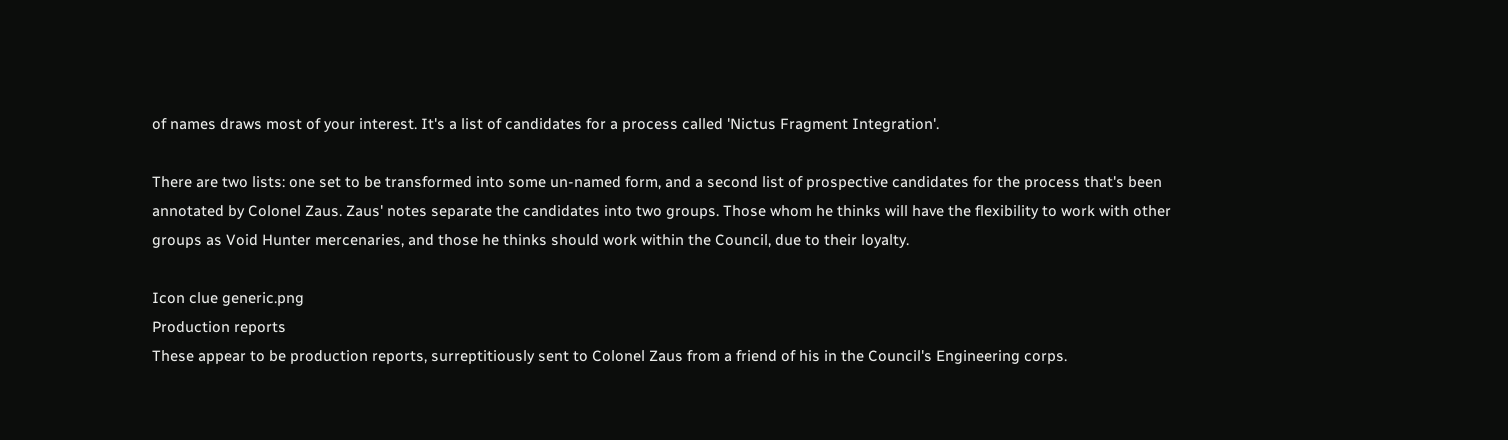of names draws most of your interest. It's a list of candidates for a process called 'Nictus Fragment Integration'.

There are two lists: one set to be transformed into some un-named form, and a second list of prospective candidates for the process that's been annotated by Colonel Zaus. Zaus' notes separate the candidates into two groups. Those whom he thinks will have the flexibility to work with other groups as Void Hunter mercenaries, and those he thinks should work within the Council, due to their loyalty.

Icon clue generic.png
Production reports
These appear to be production reports, surreptitiously sent to Colonel Zaus from a friend of his in the Council's Engineering corps.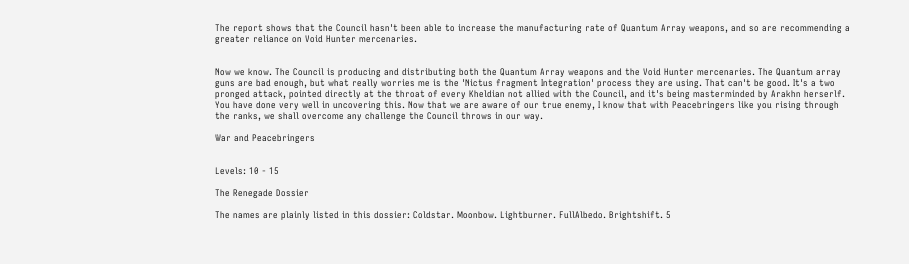The report shows that the Council hasn't been able to increase the manufacturing rate of Quantum Array weapons, and so are recommending a greater reliance on Void Hunter mercenaries.


Now we know. The Council is producing and distributing both the Quantum Array weapons and the Void Hunter mercenaries. The Quantum array guns are bad enough, but what really worries me is the 'Nictus fragment Integration' process they are using. That can't be good. It's a two pronged attack, pointed directly at the throat of every Kheldian not allied with the Council, and it's being masterminded by Arakhn herserlf. You have done very well in uncovering this. Now that we are aware of our true enemy, I know that with Peacebringers like you rising through the ranks, we shall overcome any challenge the Council throws in our way.

War and Peacebringers


Levels: 10 - 15

The Renegade Dossier

The names are plainly listed in this dossier: Coldstar. Moonbow. Lightburner. FullAlbedo. Brightshift. 5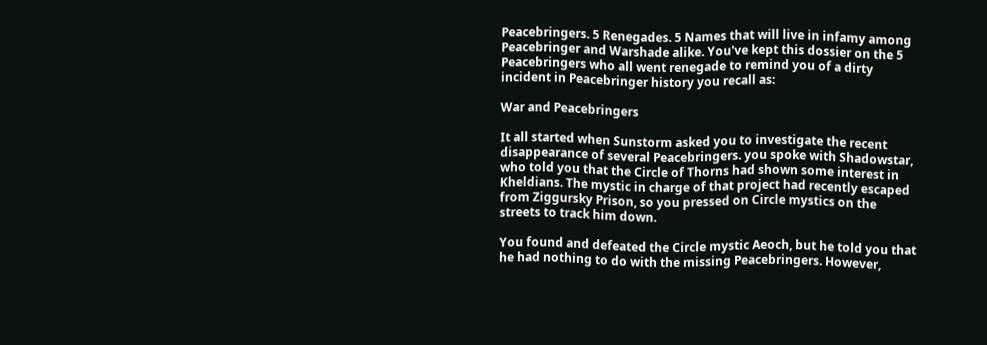Peacebringers. 5 Renegades. 5 Names that will live in infamy among Peacebringer and Warshade alike. You've kept this dossier on the 5 Peacebringers who all went renegade to remind you of a dirty incident in Peacebringer history you recall as:

War and Peacebringers

It all started when Sunstorm asked you to investigate the recent disappearance of several Peacebringers. you spoke with Shadowstar, who told you that the Circle of Thorns had shown some interest in Kheldians. The mystic in charge of that project had recently escaped from Ziggursky Prison, so you pressed on Circle mystics on the streets to track him down.

You found and defeated the Circle mystic Aeoch, but he told you that he had nothing to do with the missing Peacebringers. However,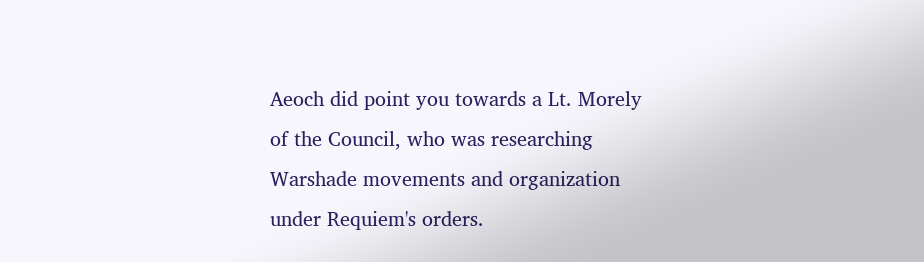Aeoch did point you towards a Lt. Morely of the Council, who was researching Warshade movements and organization under Requiem's orders.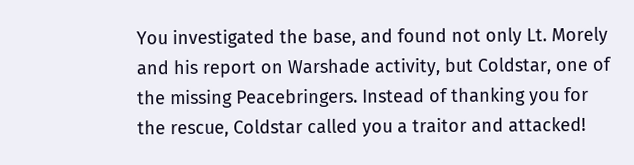You investigated the base, and found not only Lt. Morely and his report on Warshade activity, but Coldstar, one of the missing Peacebringers. Instead of thanking you for the rescue, Coldstar called you a traitor and attacked!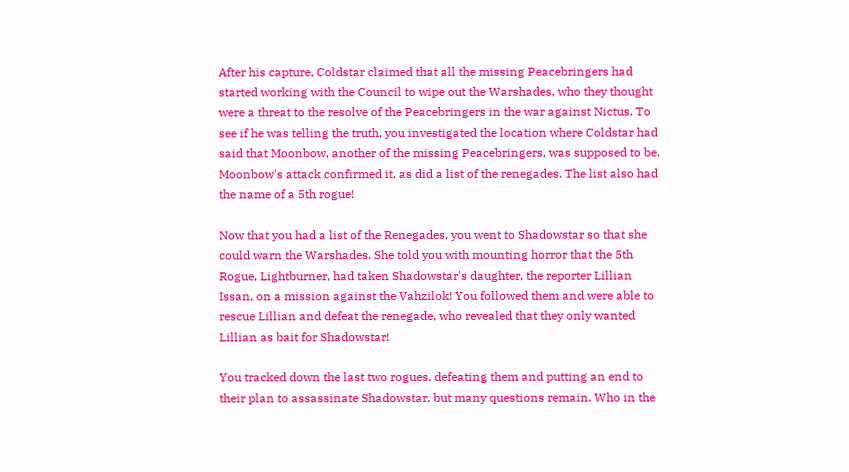After his capture, Coldstar claimed that all the missing Peacebringers had started working with the Council to wipe out the Warshades, who they thought were a threat to the resolve of the Peacebringers in the war against Nictus. To see if he was telling the truth, you investigated the location where Coldstar had said that Moonbow, another of the missing Peacebringers, was supposed to be. Moonbow's attack confirmed it, as did a list of the renegades. The list also had the name of a 5th rogue!

Now that you had a list of the Renegades, you went to Shadowstar so that she could warn the Warshades. She told you with mounting horror that the 5th Rogue, Lightburner, had taken Shadowstar's daughter, the reporter Lillian Issan, on a mission against the Vahzilok! You followed them and were able to rescue Lillian and defeat the renegade, who revealed that they only wanted Lillian as bait for Shadowstar!

You tracked down the last two rogues, defeating them and putting an end to their plan to assassinate Shadowstar, but many questions remain. Who in the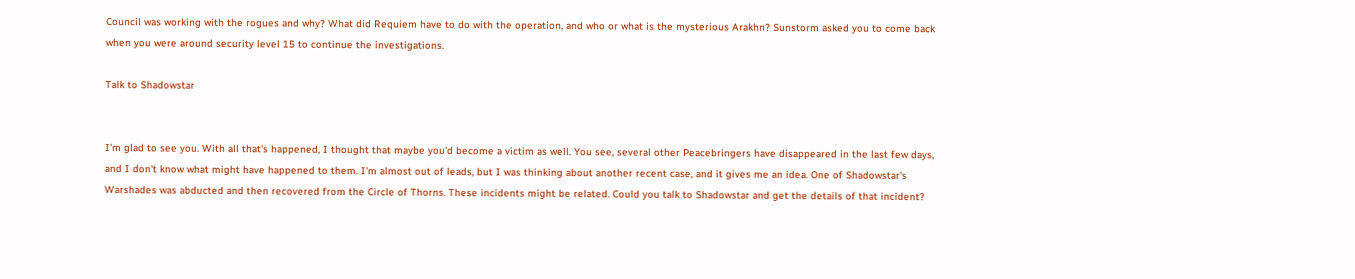Council was working with the rogues and why? What did Requiem have to do with the operation, and who or what is the mysterious Arakhn? Sunstorm asked you to come back when you were around security level 15 to continue the investigations.

Talk to Shadowstar


I'm glad to see you. With all that's happened, I thought that maybe you'd become a victim as well. You see, several other Peacebringers have disappeared in the last few days, and I don't know what might have happened to them. I'm almost out of leads, but I was thinking about another recent case, and it gives me an idea. One of Shadowstar's Warshades was abducted and then recovered from the Circle of Thorns. These incidents might be related. Could you talk to Shadowstar and get the details of that incident?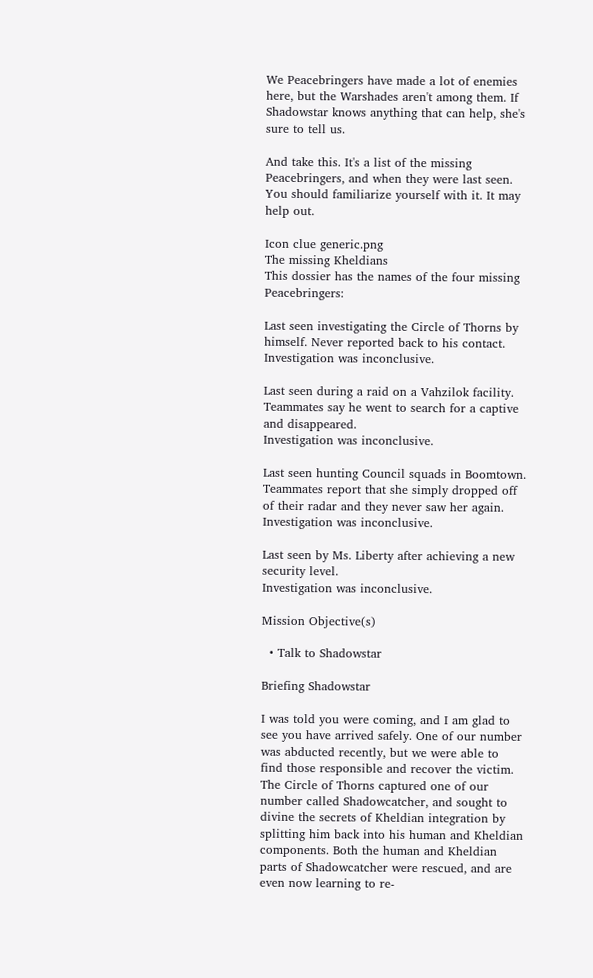We Peacebringers have made a lot of enemies here, but the Warshades aren't among them. If Shadowstar knows anything that can help, she's sure to tell us.

And take this. It's a list of the missing Peacebringers, and when they were last seen. You should familiarize yourself with it. It may help out.

Icon clue generic.png
The missing Kheldians
This dossier has the names of the four missing Peacebringers:

Last seen investigating the Circle of Thorns by himself. Never reported back to his contact.
Investigation was inconclusive.

Last seen during a raid on a Vahzilok facility. Teammates say he went to search for a captive and disappeared.
Investigation was inconclusive.

Last seen hunting Council squads in Boomtown. Teammates report that she simply dropped off of their radar and they never saw her again.
Investigation was inconclusive.

Last seen by Ms. Liberty after achieving a new security level.
Investigation was inconclusive.

Mission Objective(s)

  • Talk to Shadowstar

Briefing Shadowstar

I was told you were coming, and I am glad to see you have arrived safely. One of our number was abducted recently, but we were able to find those responsible and recover the victim. The Circle of Thorns captured one of our number called Shadowcatcher, and sought to divine the secrets of Kheldian integration by splitting him back into his human and Kheldian components. Both the human and Kheldian parts of Shadowcatcher were rescued, and are even now learning to re-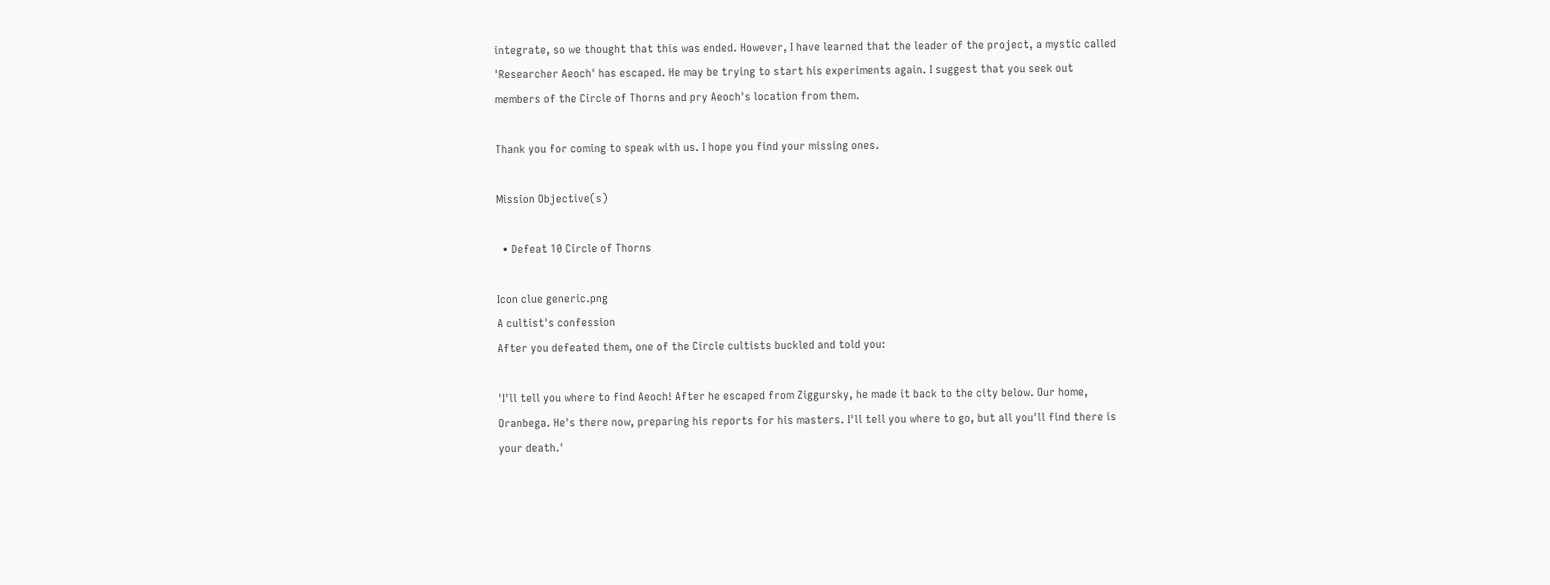integrate, so we thought that this was ended. However, I have learned that the leader of the project, a mystic called 'Researcher Aeoch' has escaped. He may be trying to start his experiments again. I suggest that you seek out members of the Circle of Thorns and pry Aeoch's location from them.

Thank you for coming to speak with us. I hope you find your missing ones.

Mission Objective(s)

  • Defeat 10 Circle of Thorns

Icon clue generic.png
A cultist's confession
After you defeated them, one of the Circle cultists buckled and told you:

'I'll tell you where to find Aeoch! After he escaped from Ziggursky, he made it back to the city below. Our home, Oranbega. He's there now, preparing his reports for his masters. I'll tell you where to go, but all you'll find there is your death.'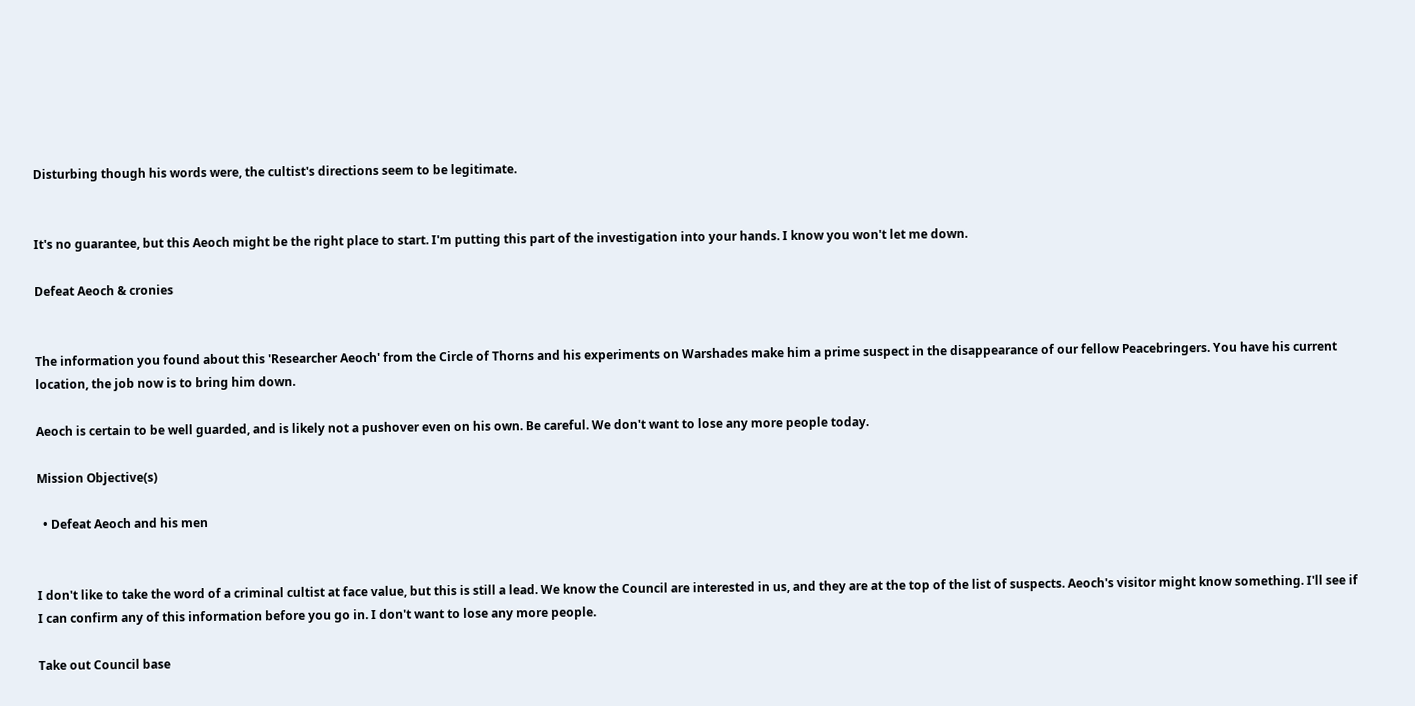Disturbing though his words were, the cultist's directions seem to be legitimate.


It's no guarantee, but this Aeoch might be the right place to start. I'm putting this part of the investigation into your hands. I know you won't let me down.

Defeat Aeoch & cronies


The information you found about this 'Researcher Aeoch' from the Circle of Thorns and his experiments on Warshades make him a prime suspect in the disappearance of our fellow Peacebringers. You have his current location, the job now is to bring him down.

Aeoch is certain to be well guarded, and is likely not a pushover even on his own. Be careful. We don't want to lose any more people today.

Mission Objective(s)

  • Defeat Aeoch and his men


I don't like to take the word of a criminal cultist at face value, but this is still a lead. We know the Council are interested in us, and they are at the top of the list of suspects. Aeoch's visitor might know something. I'll see if I can confirm any of this information before you go in. I don't want to lose any more people.

Take out Council base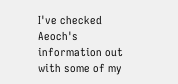I've checked Aeoch's information out with some of my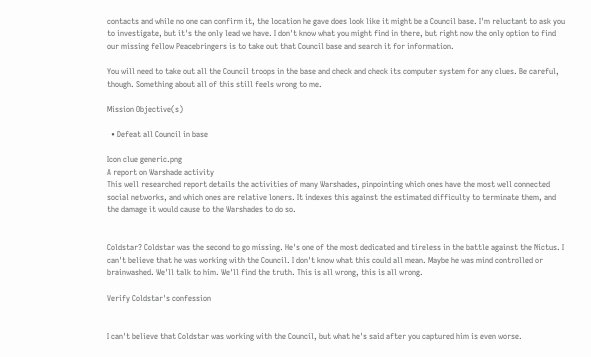contacts and while no one can confirm it, the location he gave does look like it might be a Council base. I'm reluctant to ask you to investigate, but it's the only lead we have. I don't know what you might find in there, but right now the only option to find our missing fellow Peacebringers is to take out that Council base and search it for information.

You will need to take out all the Council troops in the base and check and check its computer system for any clues. Be careful, though. Something about all of this still feels wrong to me.

Mission Objective(s)

  • Defeat all Council in base

Icon clue generic.png
A report on Warshade activity
This well researched report details the activities of many Warshades, pinpointing which ones have the most well connected social networks, and which ones are relative loners. It indexes this against the estimated difficulty to terminate them, and the damage it would cause to the Warshades to do so.


Coldstar? Coldstar was the second to go missing. He's one of the most dedicated and tireless in the battle against the Nictus. I can't believe that he was working with the Council. I don't know what this could all mean. Maybe he was mind controlled or brainwashed. We'll talk to him. We'll find the truth. This is all wrong, this is all wrong.

Verify Coldstar's confession


I can't believe that Coldstar was working with the Council, but what he's said after you captured him is even worse.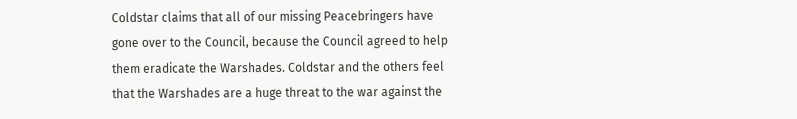Coldstar claims that all of our missing Peacebringers have gone over to the Council, because the Council agreed to help them eradicate the Warshades. Coldstar and the others feel that the Warshades are a huge threat to the war against the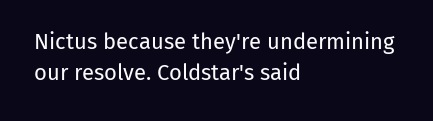Nictus because they're undermining our resolve. Coldstar's said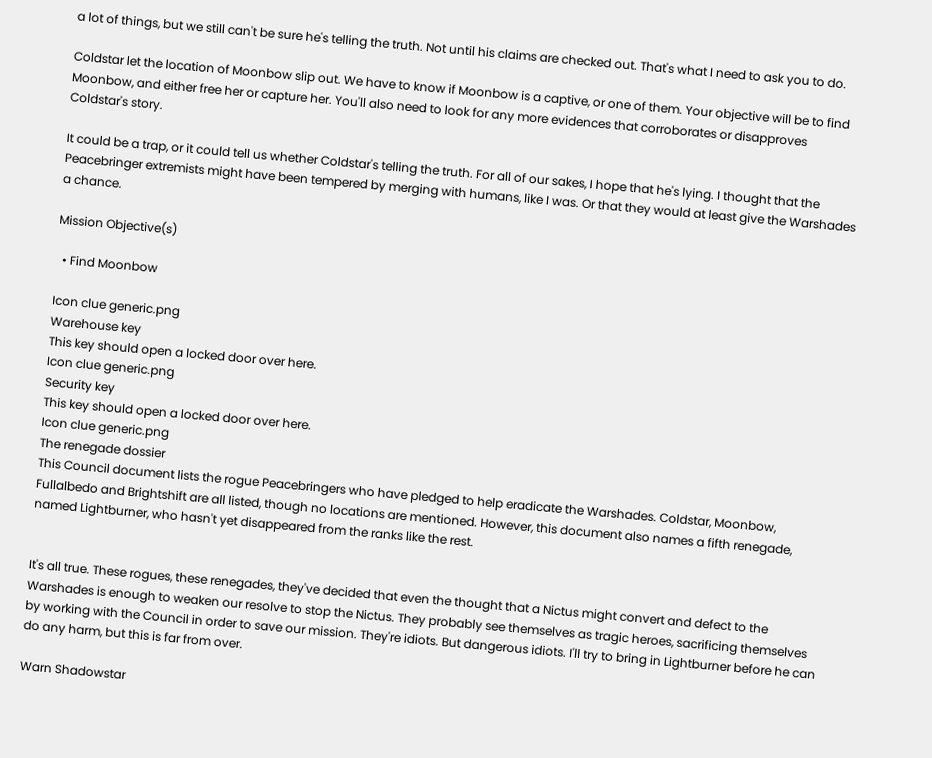a lot of things, but we still can't be sure he's telling the truth. Not until his claims are checked out. That's what I need to ask you to do.

Coldstar let the location of Moonbow slip out. We have to know if Moonbow is a captive, or one of them. Your objective will be to find Moonbow, and either free her or capture her. You'll also need to look for any more evidences that corroborates or disapproves Coldstar's story.

It could be a trap, or it could tell us whether Coldstar's telling the truth. For all of our sakes, I hope that he's lying. I thought that the Peacebringer extremists might have been tempered by merging with humans, like I was. Or that they would at least give the Warshades a chance.

Mission Objective(s)

  • Find Moonbow

Icon clue generic.png
Warehouse key
This key should open a locked door over here.
Icon clue generic.png
Security key
This key should open a locked door over here.
Icon clue generic.png
The renegade dossier
This Council document lists the rogue Peacebringers who have pledged to help eradicate the Warshades. Coldstar, Moonbow, Fullalbedo and Brightshift are all listed, though no locations are mentioned. However, this document also names a fifth renegade, named Lightburner, who hasn't yet disappeared from the ranks like the rest.


It's all true. These rogues, these renegades, they've decided that even the thought that a Nictus might convert and defect to the Warshades is enough to weaken our resolve to stop the Nictus. They probably see themselves as tragic heroes, sacrificing themselves by working with the Council in order to save our mission. They're idiots. But dangerous idiots. I'll try to bring in Lightburner before he can do any harm, but this is far from over.

Warn Shadowstar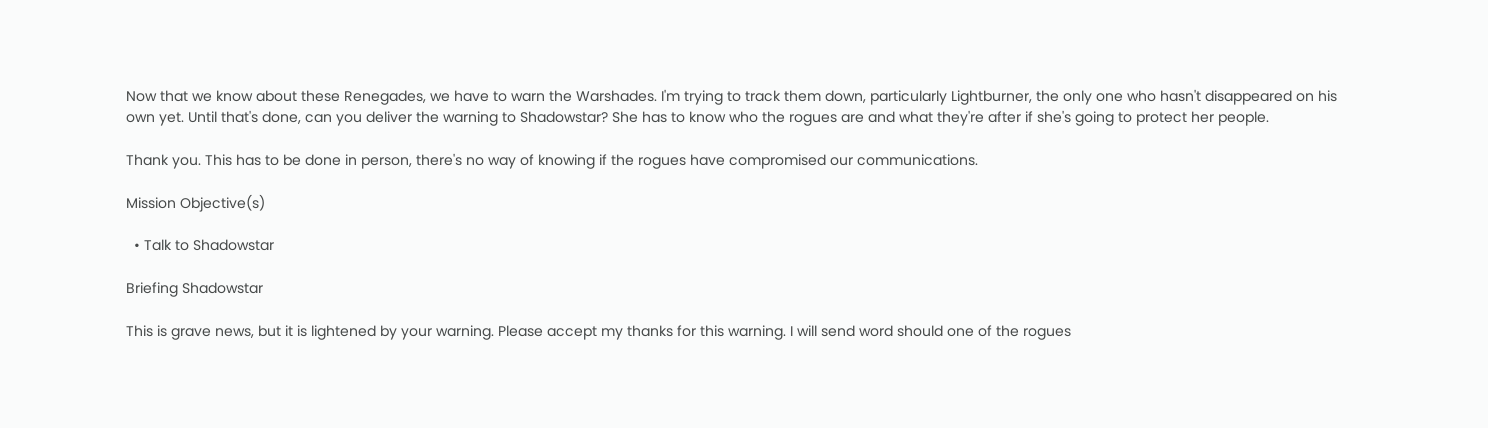Now that we know about these Renegades, we have to warn the Warshades. I'm trying to track them down, particularly Lightburner, the only one who hasn't disappeared on his own yet. Until that's done, can you deliver the warning to Shadowstar? She has to know who the rogues are and what they're after if she's going to protect her people.

Thank you. This has to be done in person, there's no way of knowing if the rogues have compromised our communications.

Mission Objective(s)

  • Talk to Shadowstar

Briefing Shadowstar

This is grave news, but it is lightened by your warning. Please accept my thanks for this warning. I will send word should one of the rogues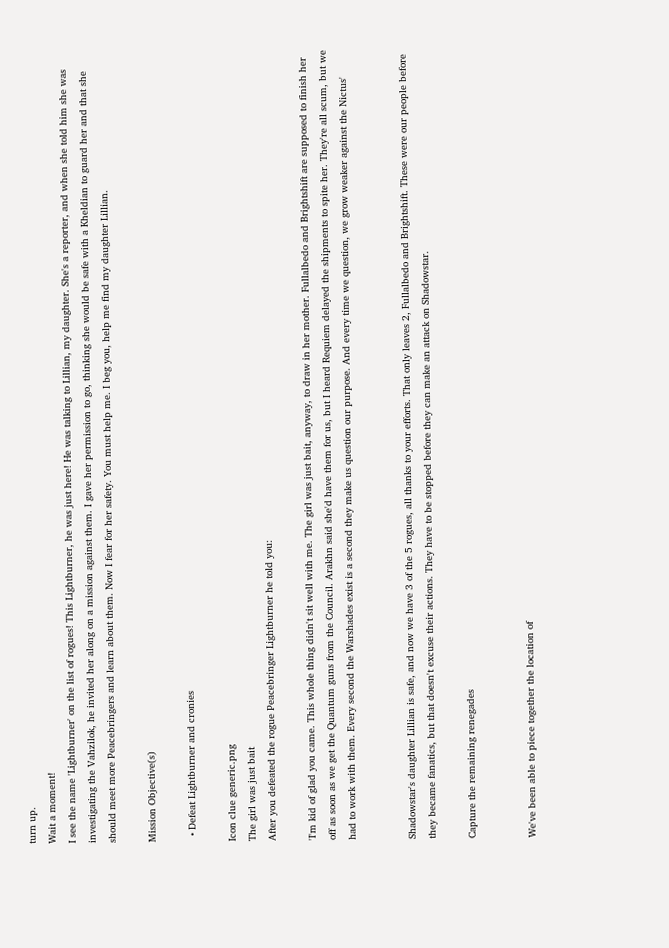turn up.
Wait a moment!
I see the name 'Lightburner' on the list of rogues! This Lightburner, he was just here! He was talking to Lillian, my daughter. She's a reporter, and when she told him she was investigating the Vahzilok, he invited her along on a mission against them. I gave her permission to go, thinking she would be safe with a Kheldian to guard her and that she should meet more Peacebringers and learn about them. Now I fear for her safety. You must help me. I beg you, help me find my daughter Lillian.

Mission Objective(s)

  • Defeat Lightburner and cronies

Icon clue generic.png
The girl was just bait
After you defeated the rogue Peacebringer Lightburner he told you:

'I'm kid of glad you came. This whole thing didn't sit well with me. The girl was just bait, anyway, to draw in her mother. Fullalbedo and Brightshift are supposed to finish her off as soon as we get the Quantum guns from the Council. Arakhn said she'd have them for us, but I heard Requiem delayed the shipments to spite her. They're all scum, but we had to work with them. Every second the Warshades exist is a second they make us question our purpose. And every time we question, we grow weaker against the Nictus'


Shadowstar's daughter Lillian is safe, and now we have 3 of the 5 rogues, all thanks to your efforts. That only leaves 2, Fullalbedo and Brightshift. These were our people before they became fanatics, but that doesn't excuse their actions. They have to be stopped before they can make an attack on Shadowstar.

Capture the remaining renegades


We've been able to piece together the location of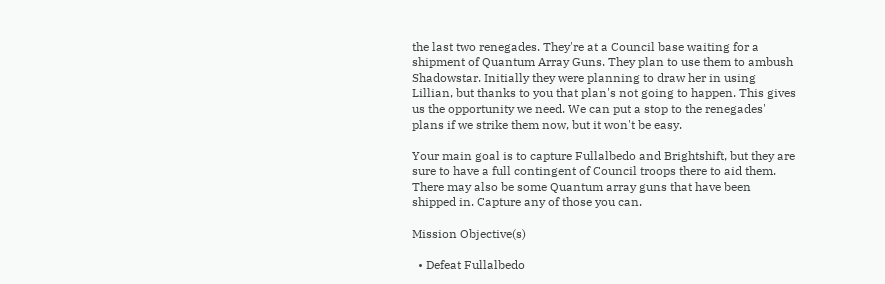the last two renegades. They're at a Council base waiting for a shipment of Quantum Array Guns. They plan to use them to ambush Shadowstar. Initially they were planning to draw her in using Lillian, but thanks to you that plan's not going to happen. This gives us the opportunity we need. We can put a stop to the renegades' plans if we strike them now, but it won't be easy.

Your main goal is to capture Fullalbedo and Brightshift, but they are sure to have a full contingent of Council troops there to aid them. There may also be some Quantum array guns that have been shipped in. Capture any of those you can.

Mission Objective(s)

  • Defeat Fullalbedo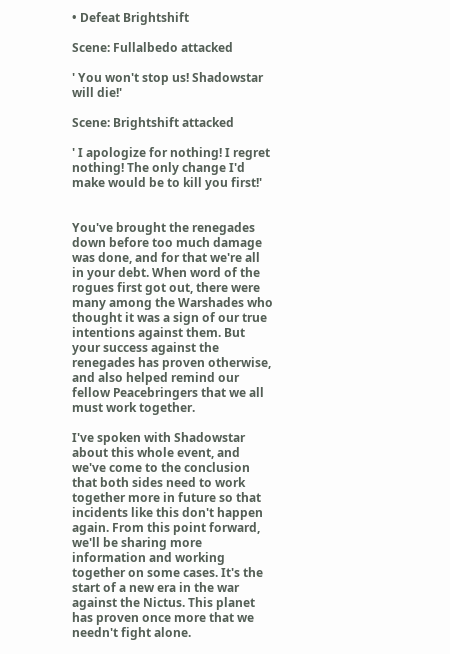• Defeat Brightshift

Scene: Fullalbedo attacked

' You won't stop us! Shadowstar will die!'

Scene: Brightshift attacked

' I apologize for nothing! I regret nothing! The only change I'd make would be to kill you first!'


You've brought the renegades down before too much damage was done, and for that we're all in your debt. When word of the rogues first got out, there were many among the Warshades who thought it was a sign of our true intentions against them. But your success against the renegades has proven otherwise, and also helped remind our fellow Peacebringers that we all must work together.

I've spoken with Shadowstar about this whole event, and we've come to the conclusion that both sides need to work together more in future so that incidents like this don't happen again. From this point forward, we'll be sharing more information and working together on some cases. It's the start of a new era in the war against the Nictus. This planet has proven once more that we needn't fight alone.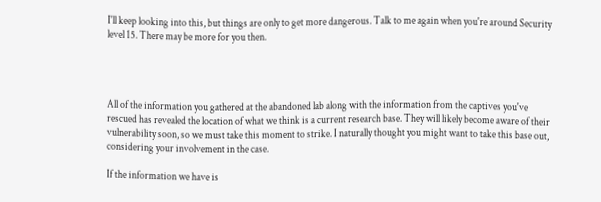I'll keep looking into this, but things are only to get more dangerous. Talk to me again when you're around Security level 15. There may be more for you then.




All of the information you gathered at the abandoned lab along with the information from the captives you've rescued has revealed the location of what we think is a current research base. They will likely become aware of their vulnerability soon, so we must take this moment to strike. I naturally thought you might want to take this base out, considering your involvement in the case.

If the information we have is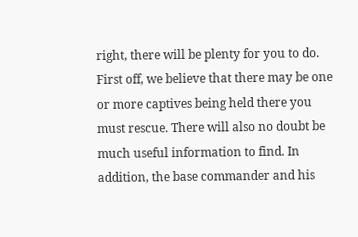right, there will be plenty for you to do. First off, we believe that there may be one or more captives being held there you must rescue. There will also no doubt be much useful information to find. In addition, the base commander and his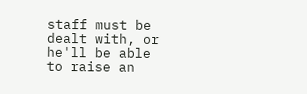staff must be dealt with, or he'll be able to raise an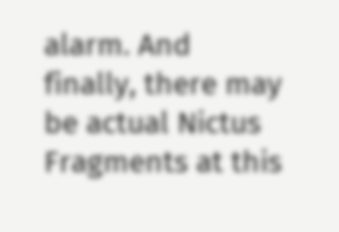alarm. And finally, there may be actual Nictus Fragments at this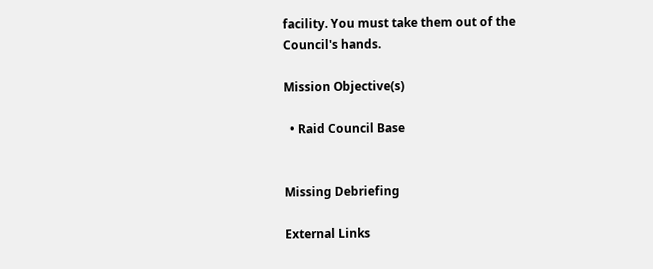facility. You must take them out of the Council's hands.

Mission Objective(s)

  • Raid Council Base


Missing Debriefing

External Links